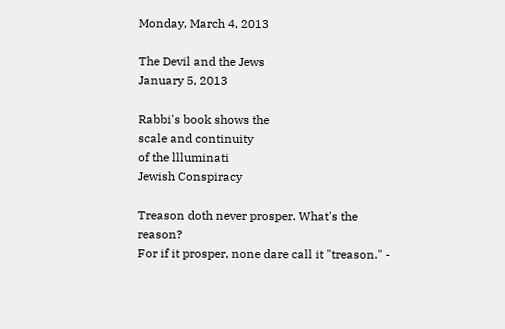Monday, March 4, 2013

The Devil and the Jews
January 5, 2013

Rabbi's book shows the
scale and continuity
of the llluminati
Jewish Conspiracy

Treason doth never prosper. What's the reason?
For if it prosper, none dare call it "treason." -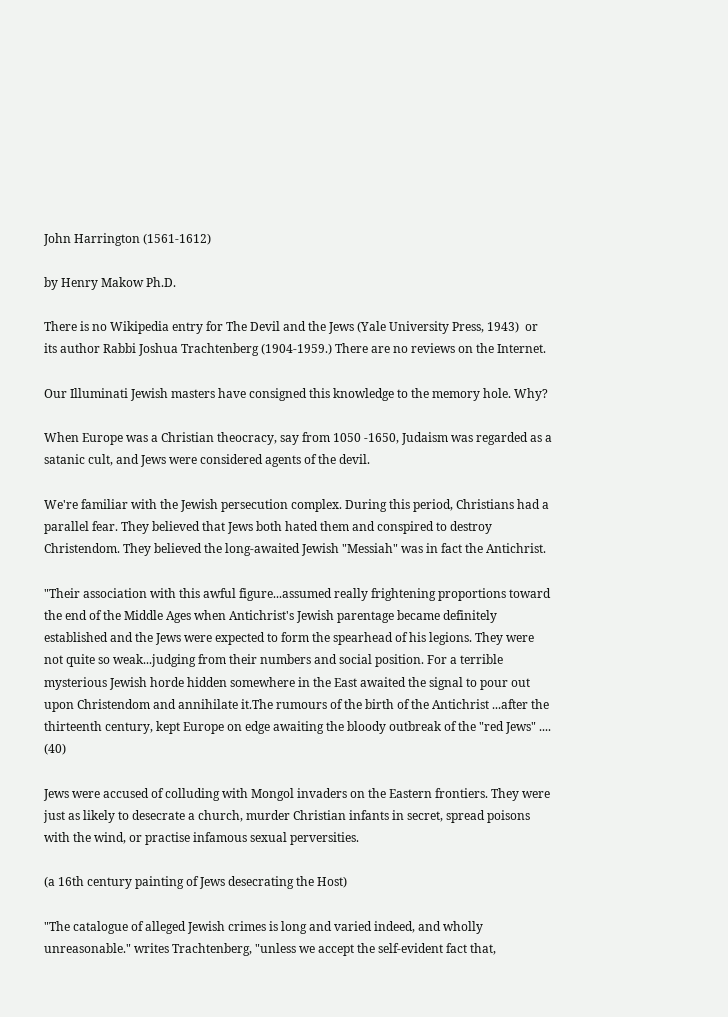John Harrington (1561-1612)

by Henry Makow Ph.D.

There is no Wikipedia entry for The Devil and the Jews (Yale University Press, 1943)  or its author Rabbi Joshua Trachtenberg (1904-1959.) There are no reviews on the Internet.

Our Illuminati Jewish masters have consigned this knowledge to the memory hole. Why?

When Europe was a Christian theocracy, say from 1050 -1650, Judaism was regarded as a satanic cult, and Jews were considered agents of the devil.

We're familiar with the Jewish persecution complex. During this period, Christians had a parallel fear. They believed that Jews both hated them and conspired to destroy Christendom. They believed the long-awaited Jewish "Messiah" was in fact the Antichrist.

"Their association with this awful figure...assumed really frightening proportions toward the end of the Middle Ages when Antichrist's Jewish parentage became definitely established and the Jews were expected to form the spearhead of his legions. They were not quite so weak...judging from their numbers and social position. For a terrible mysterious Jewish horde hidden somewhere in the East awaited the signal to pour out upon Christendom and annihilate it.The rumours of the birth of the Antichrist ...after the thirteenth century, kept Europe on edge awaiting the bloody outbreak of the "red Jews" .... (40)

Jews were accused of colluding with Mongol invaders on the Eastern frontiers. They were just as likely to desecrate a church, murder Christian infants in secret, spread poisons with the wind, or practise infamous sexual perversities.

(a 16th century painting of Jews desecrating the Host)

"The catalogue of alleged Jewish crimes is long and varied indeed, and wholly unreasonable." writes Trachtenberg, "unless we accept the self-evident fact that,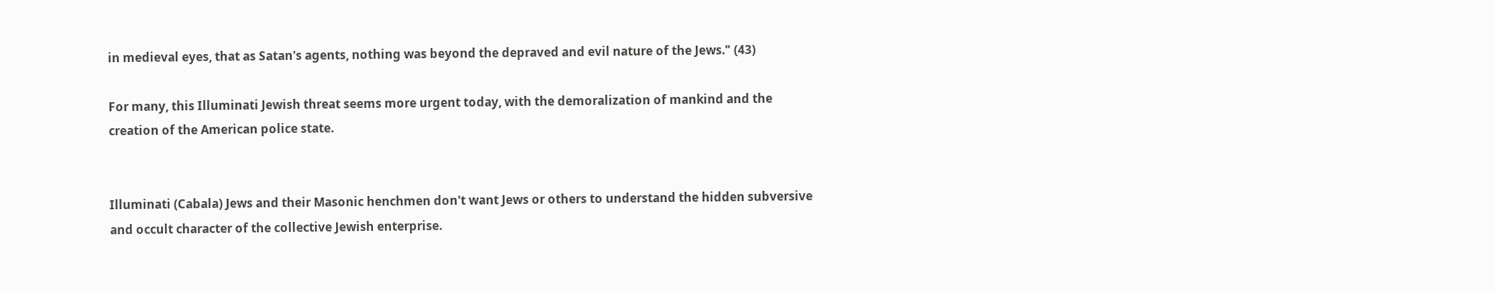in medieval eyes, that as Satan's agents, nothing was beyond the depraved and evil nature of the Jews." (43)

For many, this Illuminati Jewish threat seems more urgent today, with the demoralization of mankind and the creation of the American police state.


Illuminati (Cabala) Jews and their Masonic henchmen don't want Jews or others to understand the hidden subversive and occult character of the collective Jewish enterprise.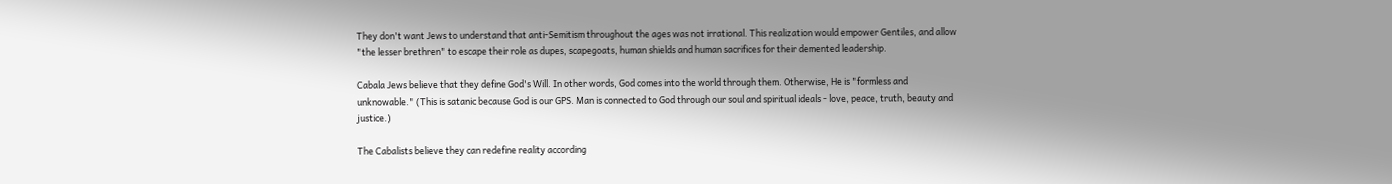They don't want Jews to understand that anti-Semitism throughout the ages was not irrational. This realization would empower Gentiles, and allow "the lesser brethren" to escape their role as dupes, scapegoats, human shields and human sacrifices for their demented leadership.

Cabala Jews believe that they define God's Will. In other words, God comes into the world through them. Otherwise, He is "formless and unknowable." (This is satanic because God is our GPS. Man is connected to God through our soul and spiritual ideals - love, peace, truth, beauty and justice.)

The Cabalists believe they can redefine reality according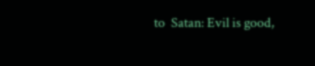to  Satan: Evil is good,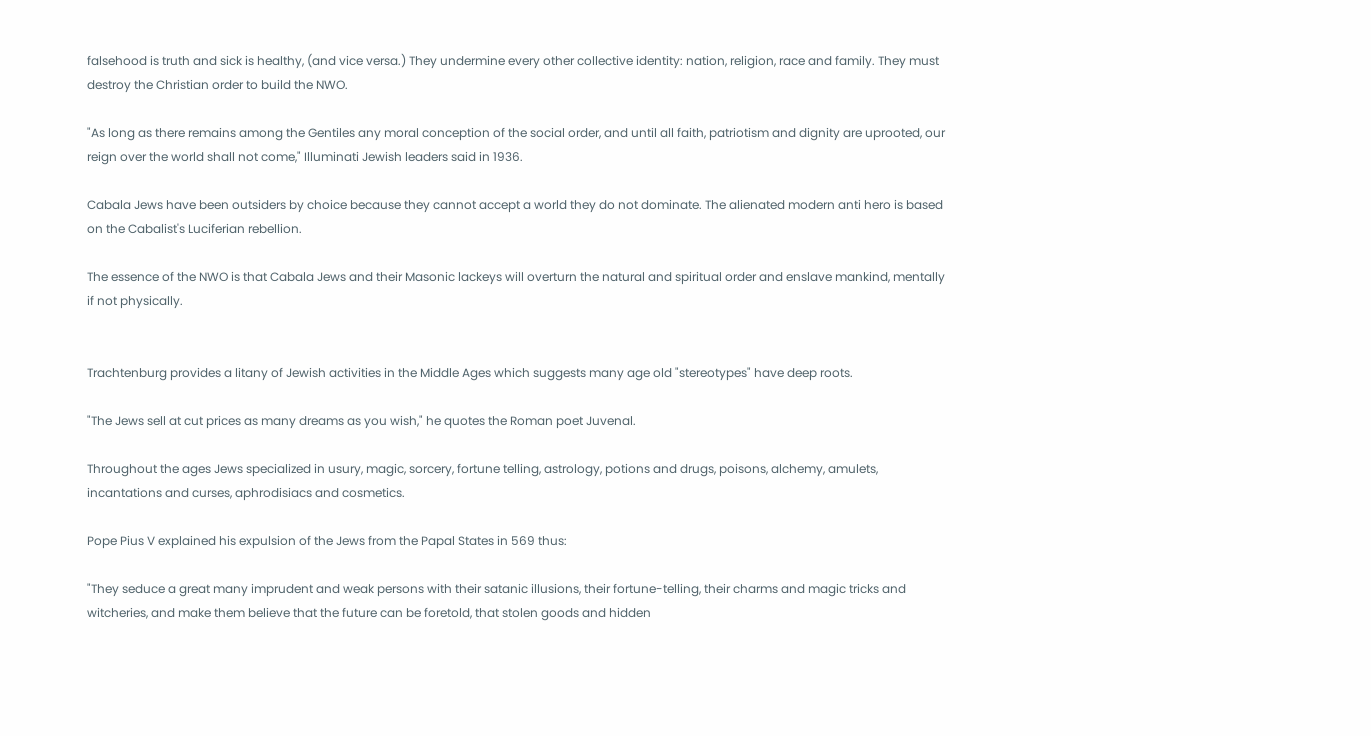falsehood is truth and sick is healthy, (and vice versa.) They undermine every other collective identity: nation, religion, race and family. They must destroy the Christian order to build the NWO.

"As long as there remains among the Gentiles any moral conception of the social order, and until all faith, patriotism and dignity are uprooted, our reign over the world shall not come," Illuminati Jewish leaders said in 1936.

Cabala Jews have been outsiders by choice because they cannot accept a world they do not dominate. The alienated modern anti hero is based on the Cabalist's Luciferian rebellion.

The essence of the NWO is that Cabala Jews and their Masonic lackeys will overturn the natural and spiritual order and enslave mankind, mentally if not physically.


Trachtenburg provides a litany of Jewish activities in the Middle Ages which suggests many age old "stereotypes" have deep roots.

"The Jews sell at cut prices as many dreams as you wish," he quotes the Roman poet Juvenal.

Throughout the ages Jews specialized in usury, magic, sorcery, fortune telling, astrology, potions and drugs, poisons, alchemy, amulets, incantations and curses, aphrodisiacs and cosmetics.

Pope Pius V explained his expulsion of the Jews from the Papal States in 569 thus:

"They seduce a great many imprudent and weak persons with their satanic illusions, their fortune-telling, their charms and magic tricks and witcheries, and make them believe that the future can be foretold, that stolen goods and hidden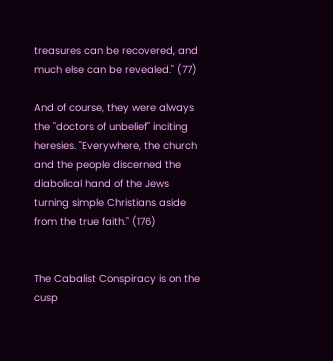treasures can be recovered, and much else can be revealed." (77)

And of course, they were always the "doctors of unbelief" inciting heresies. "Everywhere, the church and the people discerned the diabolical hand of the Jews turning simple Christians aside from the true faith." (176)


The Cabalist Conspiracy is on the cusp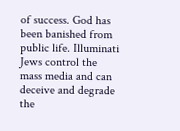of success. God has been banished from public life. Illuminati Jews control the mass media and can deceive and degrade the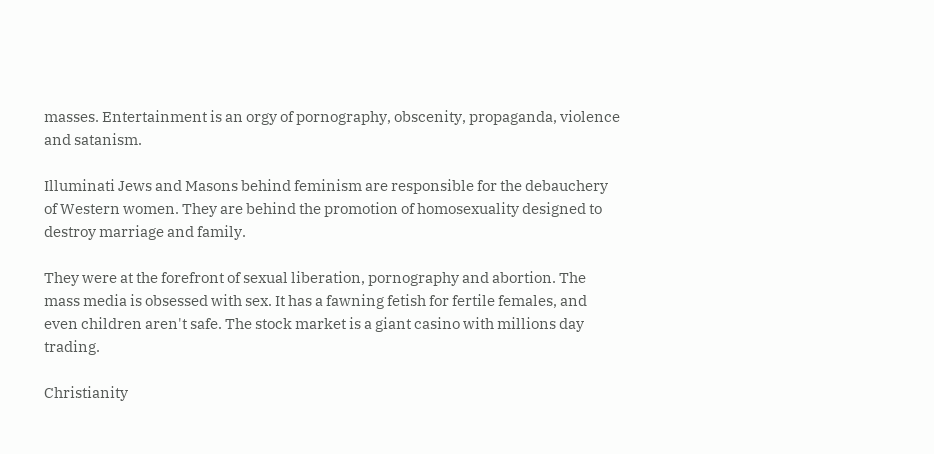masses. Entertainment is an orgy of pornography, obscenity, propaganda, violence and satanism.

Illuminati Jews and Masons behind feminism are responsible for the debauchery of Western women. They are behind the promotion of homosexuality designed to destroy marriage and family.

They were at the forefront of sexual liberation, pornography and abortion. The mass media is obsessed with sex. It has a fawning fetish for fertile females, and even children aren't safe. The stock market is a giant casino with millions day trading.

Christianity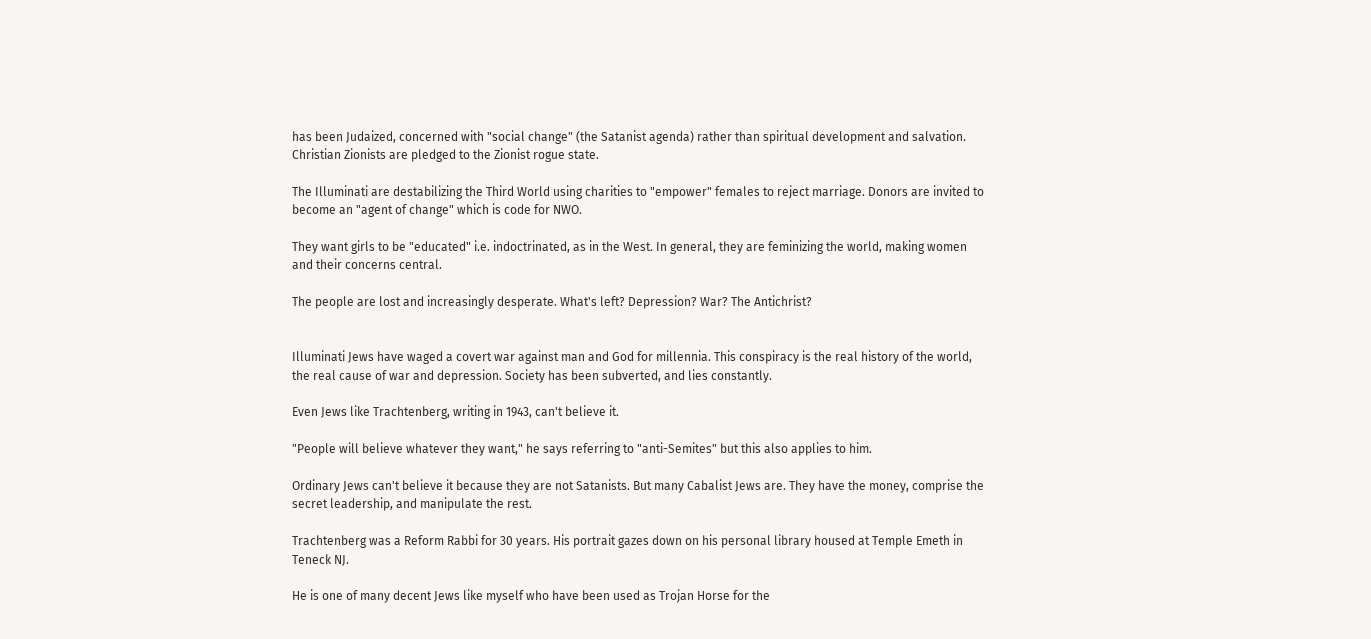has been Judaized, concerned with "social change" (the Satanist agenda) rather than spiritual development and salvation. Christian Zionists are pledged to the Zionist rogue state.

The Illuminati are destabilizing the Third World using charities to "empower" females to reject marriage. Donors are invited to become an "agent of change" which is code for NWO.

They want girls to be "educated" i.e. indoctrinated, as in the West. In general, they are feminizing the world, making women and their concerns central.

The people are lost and increasingly desperate. What's left? Depression? War? The Antichrist?


Illuminati Jews have waged a covert war against man and God for millennia. This conspiracy is the real history of the world, the real cause of war and depression. Society has been subverted, and lies constantly.

Even Jews like Trachtenberg, writing in 1943, can't believe it.

"People will believe whatever they want," he says referring to "anti-Semites" but this also applies to him.

Ordinary Jews can't believe it because they are not Satanists. But many Cabalist Jews are. They have the money, comprise the secret leadership, and manipulate the rest.

Trachtenberg was a Reform Rabbi for 30 years. His portrait gazes down on his personal library housed at Temple Emeth in Teneck NJ.

He is one of many decent Jews like myself who have been used as Trojan Horse for the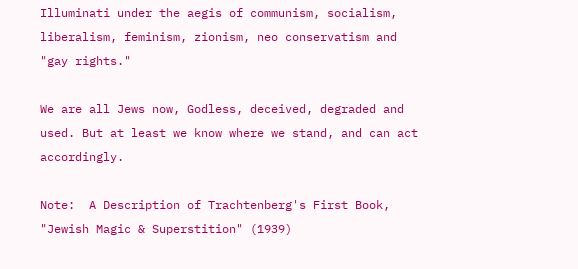Illuminati under the aegis of communism, socialism, liberalism, feminism, zionism, neo conservatism and "gay rights."

We are all Jews now, Godless, deceived, degraded and used. But at least we know where we stand, and can act accordingly.

Note:  A Description of Trachtenberg's First Book, "Jewish Magic & Superstition" (1939)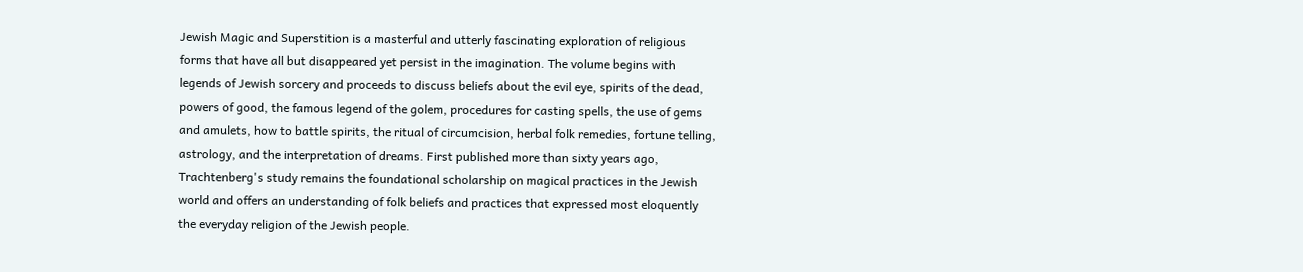Jewish Magic and Superstition is a masterful and utterly fascinating exploration of religious forms that have all but disappeared yet persist in the imagination. The volume begins with legends of Jewish sorcery and proceeds to discuss beliefs about the evil eye, spirits of the dead, powers of good, the famous legend of the golem, procedures for casting spells, the use of gems and amulets, how to battle spirits, the ritual of circumcision, herbal folk remedies, fortune telling, astrology, and the interpretation of dreams. First published more than sixty years ago, Trachtenberg's study remains the foundational scholarship on magical practices in the Jewish world and offers an understanding of folk beliefs and practices that expressed most eloquently the everyday religion of the Jewish people.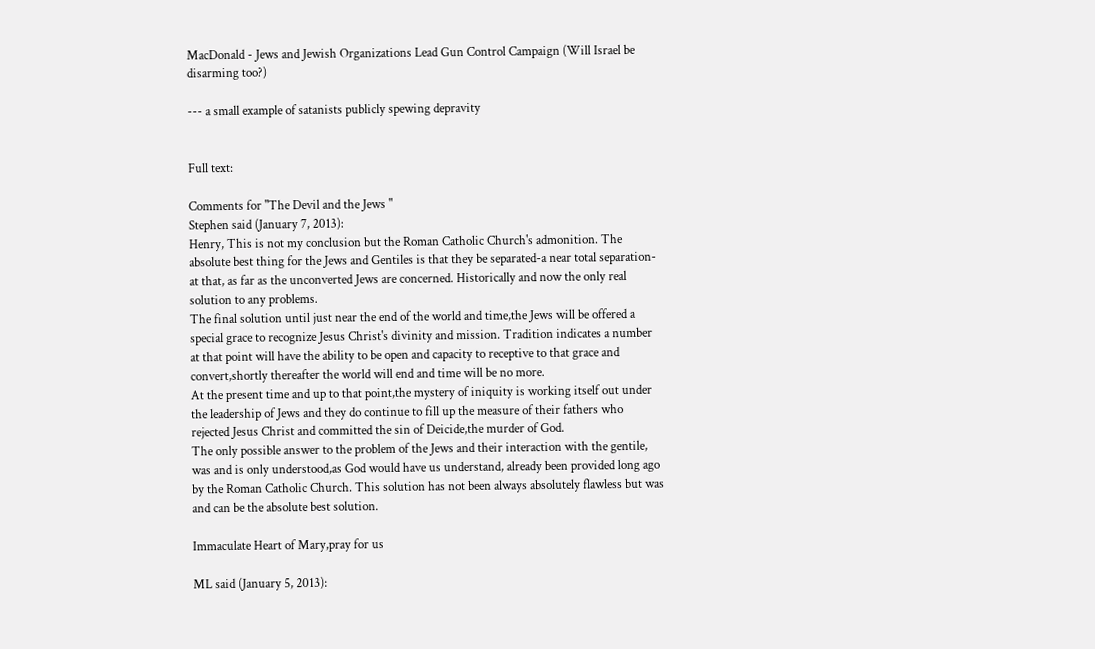MacDonald - Jews and Jewish Organizations Lead Gun Control Campaign (Will Israel be disarming too?)

--- a small example of satanists publicly spewing depravity


Full text:

Comments for "The Devil and the Jews "
Stephen said (January 7, 2013):
Henry, This is not my conclusion but the Roman Catholic Church's admonition. The absolute best thing for the Jews and Gentiles is that they be separated-a near total separation-at that, as far as the unconverted Jews are concerned. Historically and now the only real solution to any problems.
The final solution until just near the end of the world and time,the Jews will be offered a special grace to recognize Jesus Christ's divinity and mission. Tradition indicates a number at that point will have the ability to be open and capacity to receptive to that grace and convert,shortly thereafter the world will end and time will be no more.
At the present time and up to that point,the mystery of iniquity is working itself out under the leadership of Jews and they do continue to fill up the measure of their fathers who rejected Jesus Christ and committed the sin of Deicide,the murder of God.
The only possible answer to the problem of the Jews and their interaction with the gentile, was and is only understood,as God would have us understand, already been provided long ago by the Roman Catholic Church. This solution has not been always absolutely flawless but was and can be the absolute best solution.

Immaculate Heart of Mary,pray for us

ML said (January 5, 2013):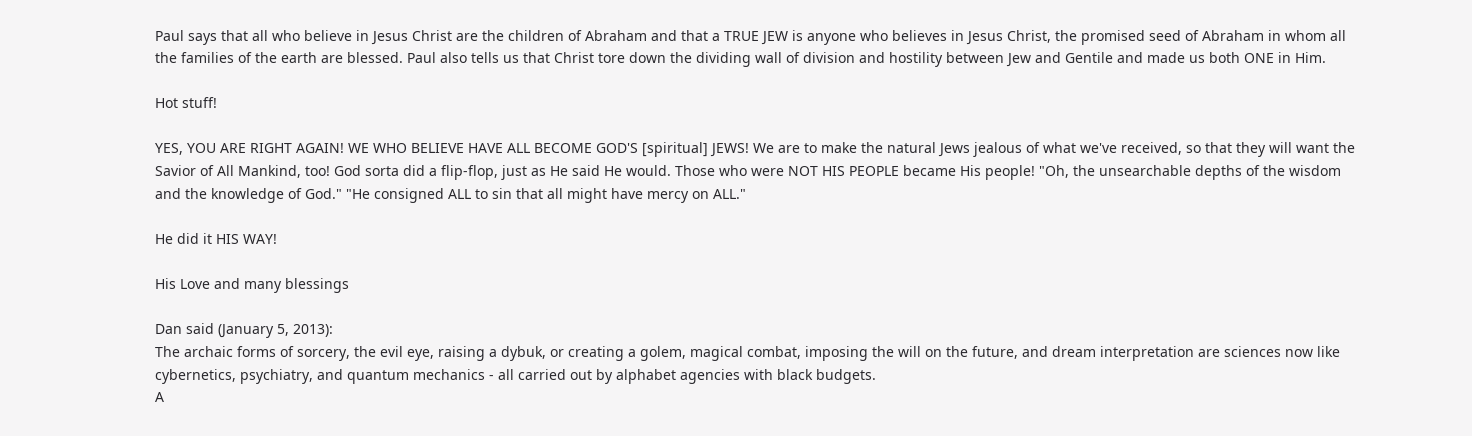Paul says that all who believe in Jesus Christ are the children of Abraham and that a TRUE JEW is anyone who believes in Jesus Christ, the promised seed of Abraham in whom all the families of the earth are blessed. Paul also tells us that Christ tore down the dividing wall of division and hostility between Jew and Gentile and made us both ONE in Him.

Hot stuff!

YES, YOU ARE RIGHT AGAIN! WE WHO BELIEVE HAVE ALL BECOME GOD'S [spiritual] JEWS! We are to make the natural Jews jealous of what we've received, so that they will want the Savior of All Mankind, too! God sorta did a flip-flop, just as He said He would. Those who were NOT HIS PEOPLE became His people! "Oh, the unsearchable depths of the wisdom and the knowledge of God." "He consigned ALL to sin that all might have mercy on ALL."

He did it HIS WAY!

His Love and many blessings

Dan said (January 5, 2013):
The archaic forms of sorcery, the evil eye, raising a dybuk, or creating a golem, magical combat, imposing the will on the future, and dream interpretation are sciences now like cybernetics, psychiatry, and quantum mechanics - all carried out by alphabet agencies with black budgets.
A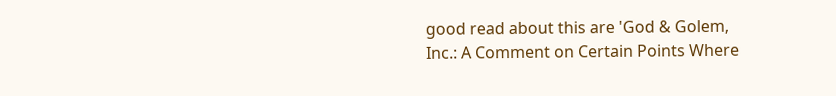good read about this are 'God & Golem, Inc.: A Comment on Certain Points Where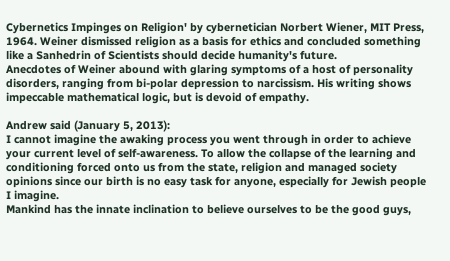Cybernetics Impinges on Religion' by cybernetician Norbert Wiener, MIT Press, 1964. Weiner dismissed religion as a basis for ethics and concluded something like a Sanhedrin of Scientists should decide humanity's future.
Anecdotes of Weiner abound with glaring symptoms of a host of personality disorders, ranging from bi-polar depression to narcissism. His writing shows impeccable mathematical logic, but is devoid of empathy.

Andrew said (January 5, 2013):
I cannot imagine the awaking process you went through in order to achieve your current level of self-awareness. To allow the collapse of the learning and conditioning forced onto us from the state, religion and managed society opinions since our birth is no easy task for anyone, especially for Jewish people I imagine.
Mankind has the innate inclination to believe ourselves to be the good guys,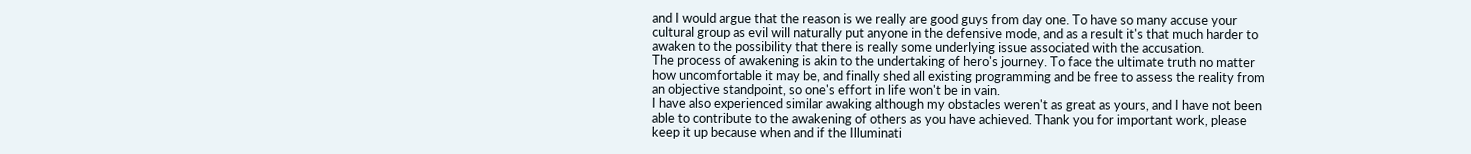and I would argue that the reason is we really are good guys from day one. To have so many accuse your cultural group as evil will naturally put anyone in the defensive mode, and as a result it's that much harder to awaken to the possibility that there is really some underlying issue associated with the accusation.
The process of awakening is akin to the undertaking of hero's journey. To face the ultimate truth no matter how uncomfortable it may be, and finally shed all existing programming and be free to assess the reality from an objective standpoint, so one's effort in life won't be in vain.
I have also experienced similar awaking although my obstacles weren't as great as yours, and I have not been able to contribute to the awakening of others as you have achieved. Thank you for important work, please keep it up because when and if the Illuminati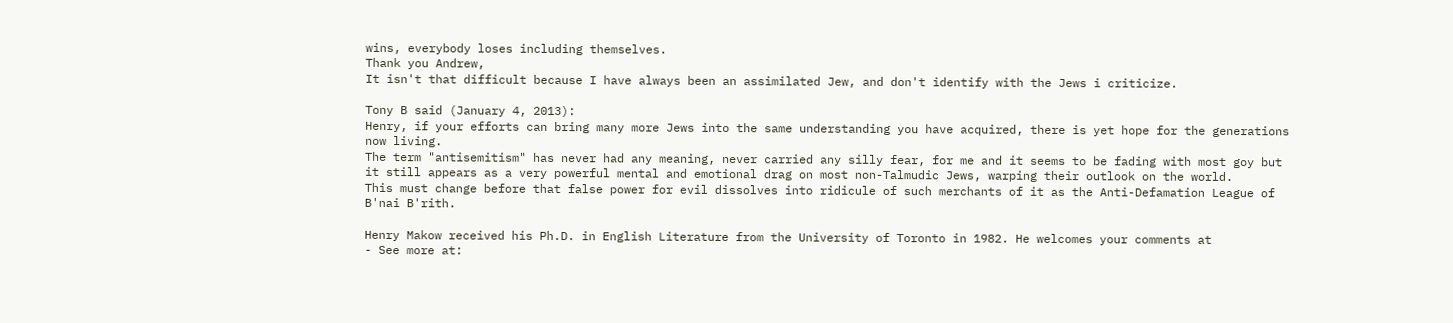wins, everybody loses including themselves.
Thank you Andrew,
It isn't that difficult because I have always been an assimilated Jew, and don't identify with the Jews i criticize.

Tony B said (January 4, 2013):
Henry, if your efforts can bring many more Jews into the same understanding you have acquired, there is yet hope for the generations now living.
The term "antisemitism" has never had any meaning, never carried any silly fear, for me and it seems to be fading with most goy but it still appears as a very powerful mental and emotional drag on most non-Talmudic Jews, warping their outlook on the world.
This must change before that false power for evil dissolves into ridicule of such merchants of it as the Anti-Defamation League of B'nai B'rith.

Henry Makow received his Ph.D. in English Literature from the University of Toronto in 1982. He welcomes your comments at
- See more at: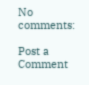No comments:

Post a Comment